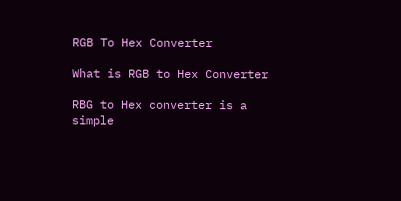RGB To Hex Converter

What is RGB to Hex Converter

RBG to Hex converter is a simple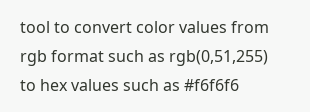tool to convert color values from rgb format such as rgb(0,51,255) to hex values such as #f6f6f6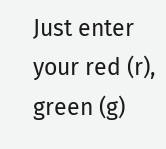Just enter your red (r), green (g)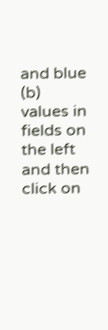and blue (b) values in fields on the left and then click on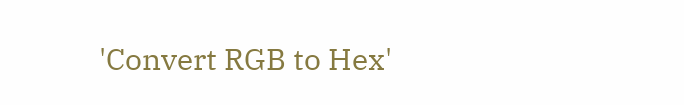'Convert RGB to Hex'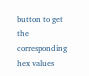button to get the corresponding hex values